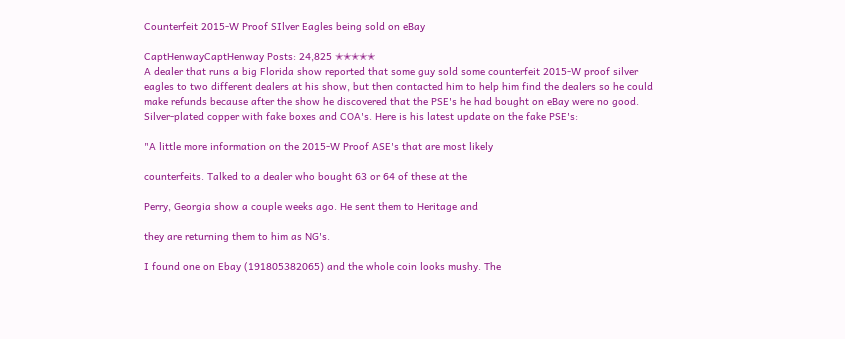Counterfeit 2015-W Proof SIlver Eagles being sold on eBay

CaptHenwayCaptHenway Posts: 24,825 ✭✭✭✭✭
A dealer that runs a big Florida show reported that some guy sold some counterfeit 2015-W proof silver eagles to two different dealers at his show, but then contacted him to help him find the dealers so he could make refunds because after the show he discovered that the PSE's he had bought on eBay were no good. Silver-plated copper with fake boxes and COA's. Here is his latest update on the fake PSE's:

"A little more information on the 2015-W Proof ASE's that are most likely

counterfeits. Talked to a dealer who bought 63 or 64 of these at the

Perry, Georgia show a couple weeks ago. He sent them to Heritage and

they are returning them to him as NG's.

I found one on Ebay (191805382065) and the whole coin looks mushy. The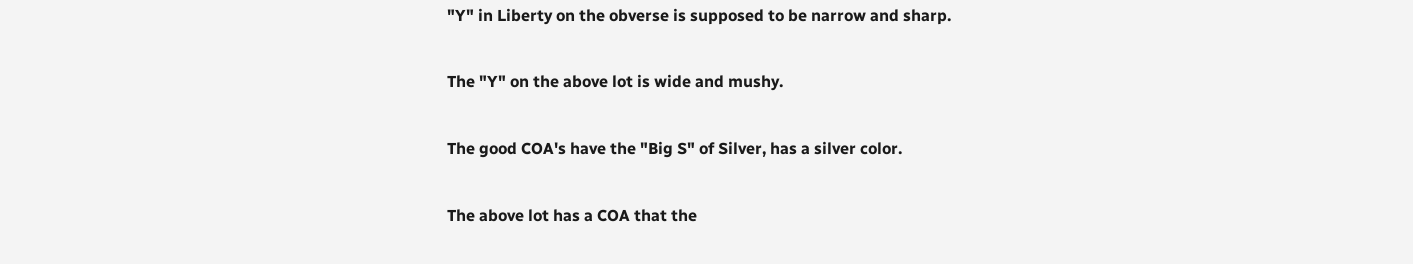"Y" in Liberty on the obverse is supposed to be narrow and sharp.

The "Y" on the above lot is wide and mushy.

The good COA's have the "Big S" of Silver, has a silver color.

The above lot has a COA that the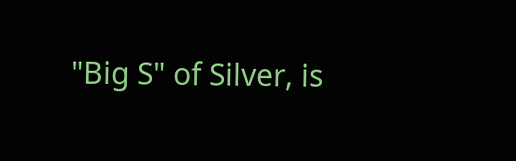"Big S" of Silver, is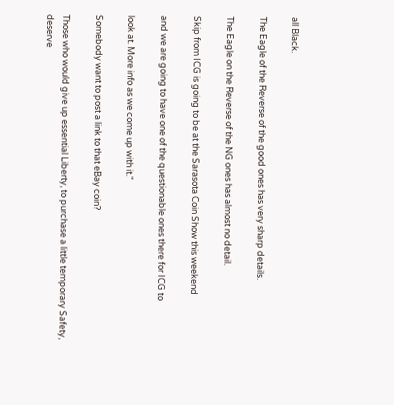all Black.

The Eagle of the Reverse of the good ones has very sharp details.

The Eagle on the Reverse of the NG ones has almost no detail.

Skip from ICG is going to be at the Sarasota Coin Show this weekend

and we are going to have one of the questionable ones there for ICG to

look at. More info as we come up with it."

Somebody want to post a link to that eBay coin?

Those who would give up essential Liberty, to purchase a little temporary Safety, deserve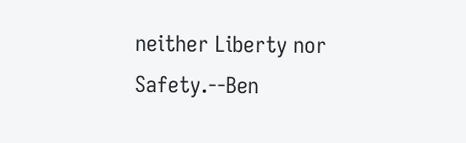neither Liberty nor Safety.--Ben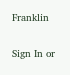Franklin


Sign In or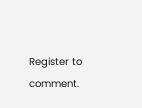Register to comment.